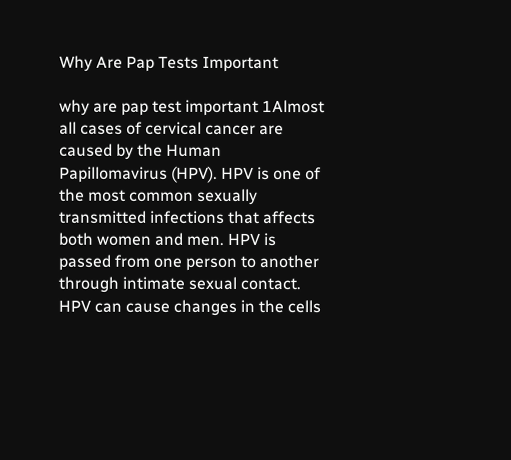Why Are Pap Tests Important

why are pap test important 1Almost all cases of cervical cancer are caused by the Human Papillomavirus (HPV). HPV is one of the most common sexually transmitted infections that affects both women and men. HPV is passed from one person to another through intimate sexual contact. HPV can cause changes in the cells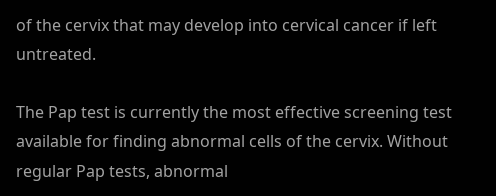of the cervix that may develop into cervical cancer if left untreated.

The Pap test is currently the most effective screening test available for finding abnormal cells of the cervix. Without regular Pap tests, abnormal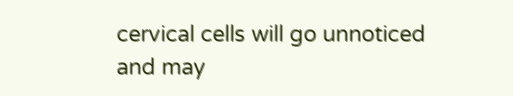cervical cells will go unnoticed and may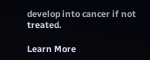develop into cancer if not treated.

Learn More